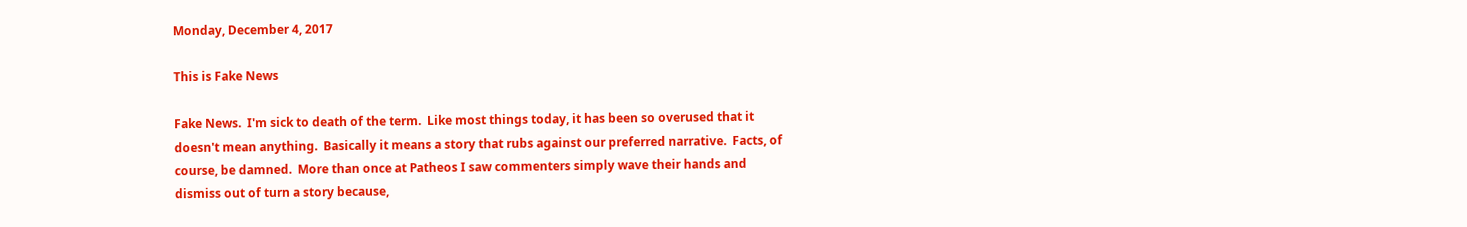Monday, December 4, 2017

This is Fake News

Fake News.  I'm sick to death of the term.  Like most things today, it has been so overused that it doesn't mean anything.  Basically it means a story that rubs against our preferred narrative.  Facts, of course, be damned.  More than once at Patheos I saw commenters simply wave their hands and dismiss out of turn a story because,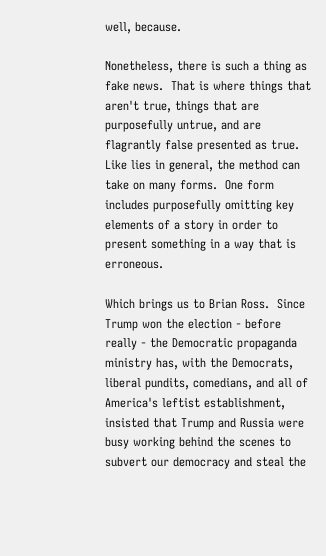well, because.

Nonetheless, there is such a thing as fake news.  That is where things that aren't true, things that are purposefully untrue, and are flagrantly false presented as true.  Like lies in general, the method can take on many forms.  One form includes purposefully omitting key elements of a story in order to present something in a way that is erroneous.

Which brings us to Brian Ross.  Since Trump won the election - before really - the Democratic propaganda ministry has, with the Democrats, liberal pundits, comedians, and all of America's leftist establishment, insisted that Trump and Russia were busy working behind the scenes to subvert our democracy and steal the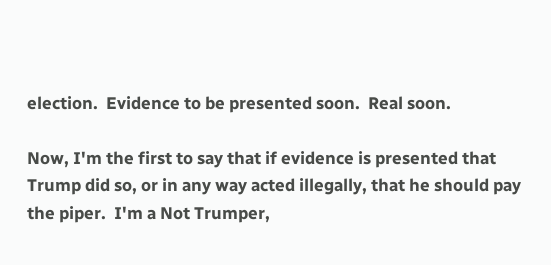election.  Evidence to be presented soon.  Real soon.

Now, I'm the first to say that if evidence is presented that Trump did so, or in any way acted illegally, that he should pay the piper.  I'm a Not Trumper,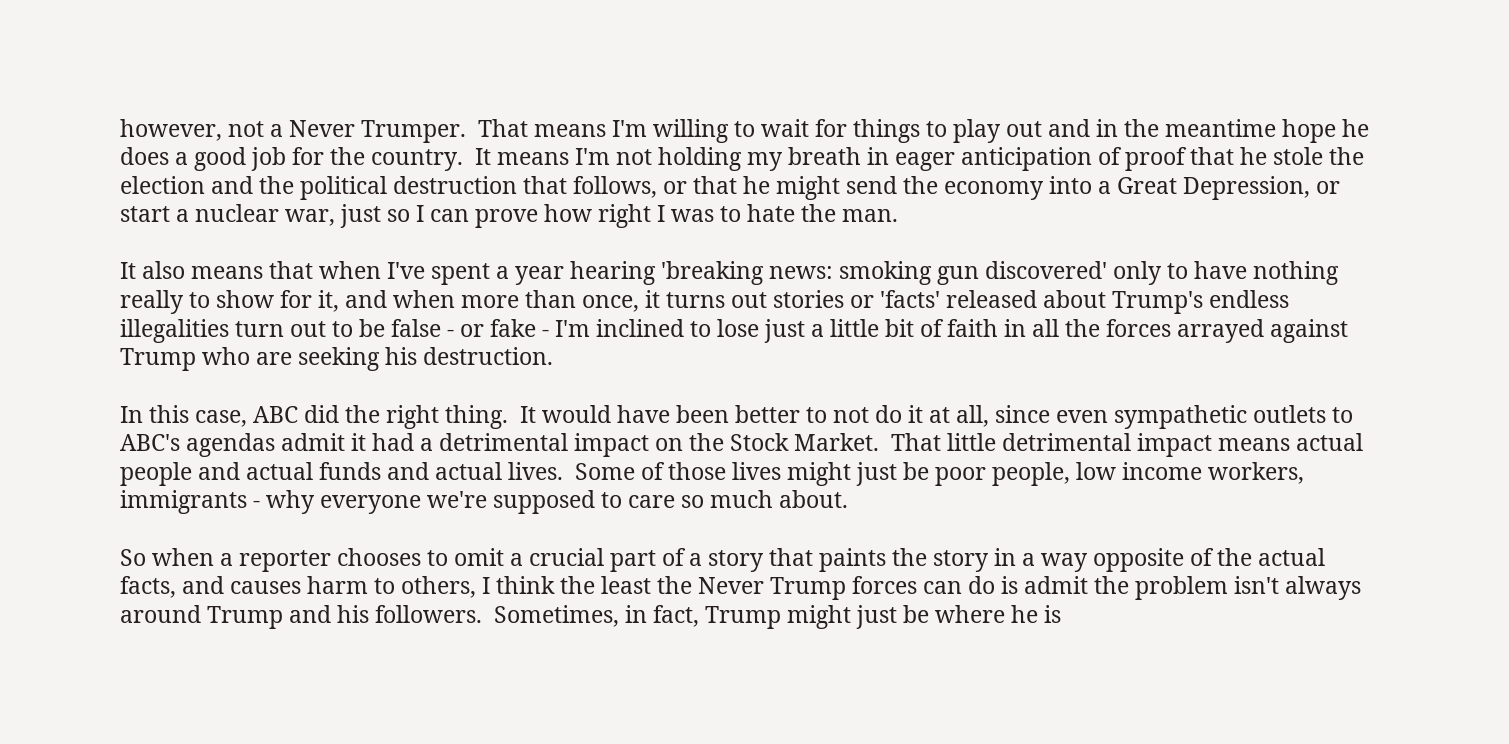however, not a Never Trumper.  That means I'm willing to wait for things to play out and in the meantime hope he does a good job for the country.  It means I'm not holding my breath in eager anticipation of proof that he stole the election and the political destruction that follows, or that he might send the economy into a Great Depression, or start a nuclear war, just so I can prove how right I was to hate the man.

It also means that when I've spent a year hearing 'breaking news: smoking gun discovered' only to have nothing really to show for it, and when more than once, it turns out stories or 'facts' released about Trump's endless illegalities turn out to be false - or fake - I'm inclined to lose just a little bit of faith in all the forces arrayed against Trump who are seeking his destruction.

In this case, ABC did the right thing.  It would have been better to not do it at all, since even sympathetic outlets to ABC's agendas admit it had a detrimental impact on the Stock Market.  That little detrimental impact means actual people and actual funds and actual lives.  Some of those lives might just be poor people, low income workers, immigrants - why everyone we're supposed to care so much about.

So when a reporter chooses to omit a crucial part of a story that paints the story in a way opposite of the actual facts, and causes harm to others, I think the least the Never Trump forces can do is admit the problem isn't always around Trump and his followers.  Sometimes, in fact, Trump might just be where he is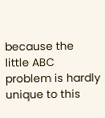because the little ABC problem is hardly unique to this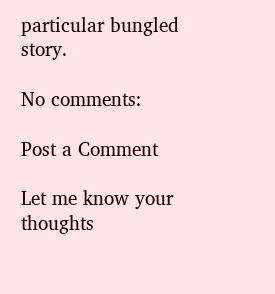particular bungled story.

No comments:

Post a Comment

Let me know your thoughts